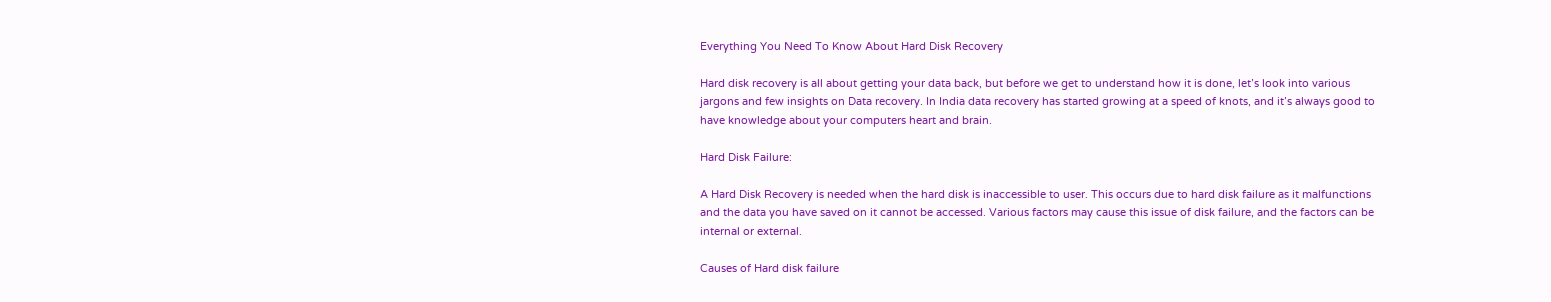Everything You Need To Know About Hard Disk Recovery

Hard disk recovery is all about getting your data back, but before we get to understand how it is done, let’s look into various jargons and few insights on Data recovery. In India data recovery has started growing at a speed of knots, and it’s always good to have knowledge about your computers heart and brain.

Hard Disk Failure:

A Hard Disk Recovery is needed when the hard disk is inaccessible to user. This occurs due to hard disk failure as it malfunctions and the data you have saved on it cannot be accessed. Various factors may cause this issue of disk failure, and the factors can be internal or external.

Causes of Hard disk failure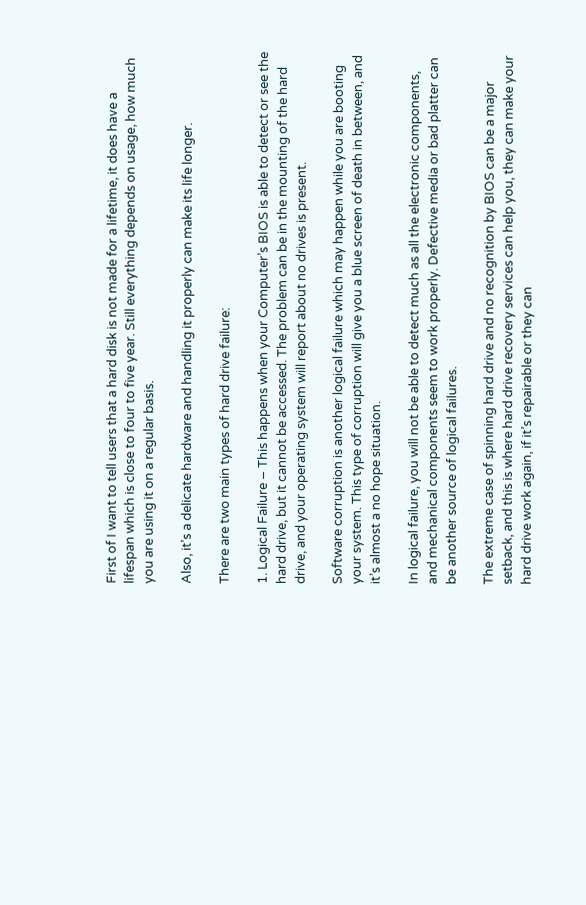First of I want to tell users that a hard disk is not made for a lifetime, it does have a lifespan which is close to four to five year. Still everything depends on usage, how much you are using it on a regular basis.

Also, it’s a delicate hardware and handling it properly can make its life longer.

There are two main types of hard drive failure:

1. Logical Failure – This happens when your Computer’s BIOS is able to detect or see the hard drive, but it cannot be accessed. The problem can be in the mounting of the hard drive, and your operating system will report about no drives is present.

Software corruption is another logical failure which may happen while you are booting your system. This type of corruption will give you a blue screen of death in between, and it’s almost a no hope situation.

In logical failure, you will not be able to detect much as all the electronic components, and mechanical components seem to work properly. Defective media or bad platter can be another source of logical failures.

The extreme case of spinning hard drive and no recognition by BIOS can be a major setback, and this is where hard drive recovery services can help you, they can make your hard drive work again, if it’s repairable or they can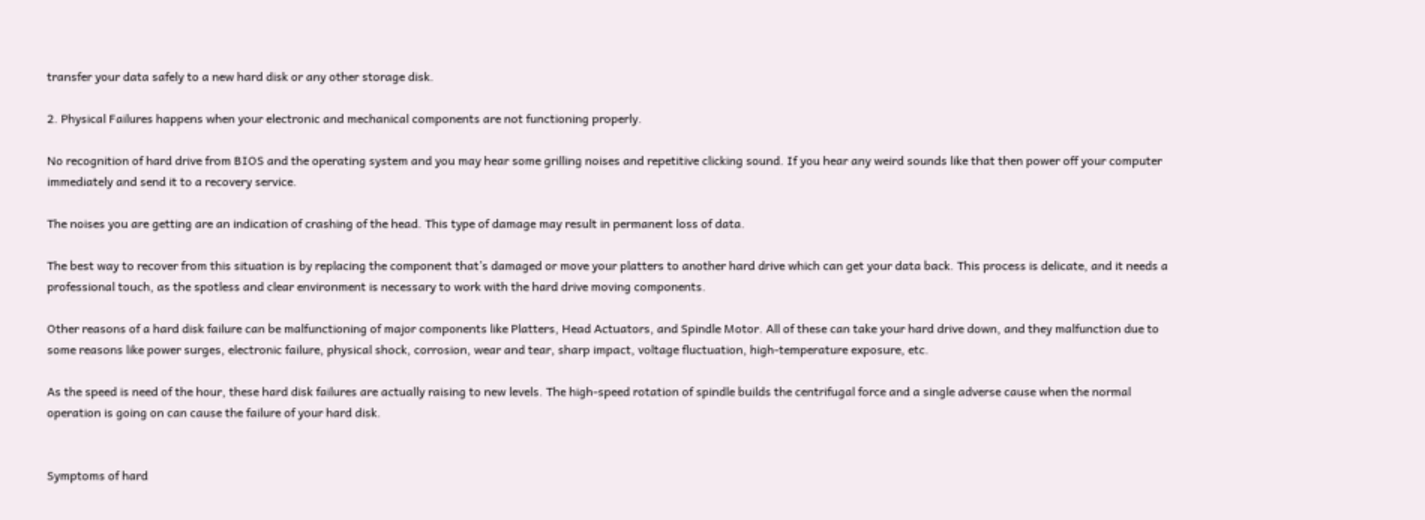transfer your data safely to a new hard disk or any other storage disk.

2. Physical Failures happens when your electronic and mechanical components are not functioning properly.

No recognition of hard drive from BIOS and the operating system and you may hear some grilling noises and repetitive clicking sound. If you hear any weird sounds like that then power off your computer immediately and send it to a recovery service.

The noises you are getting are an indication of crashing of the head. This type of damage may result in permanent loss of data.

The best way to recover from this situation is by replacing the component that’s damaged or move your platters to another hard drive which can get your data back. This process is delicate, and it needs a professional touch, as the spotless and clear environment is necessary to work with the hard drive moving components.

Other reasons of a hard disk failure can be malfunctioning of major components like Platters, Head Actuators, and Spindle Motor. All of these can take your hard drive down, and they malfunction due to some reasons like power surges, electronic failure, physical shock, corrosion, wear and tear, sharp impact, voltage fluctuation, high-temperature exposure, etc.

As the speed is need of the hour, these hard disk failures are actually raising to new levels. The high-speed rotation of spindle builds the centrifugal force and a single adverse cause when the normal operation is going on can cause the failure of your hard disk.


Symptoms of hard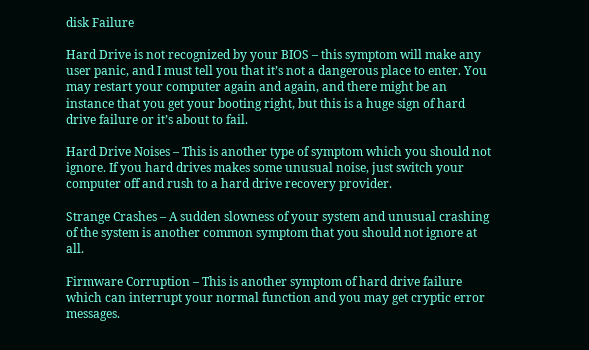disk Failure

Hard Drive is not recognized by your BIOS – this symptom will make any user panic, and I must tell you that it’s not a dangerous place to enter. You may restart your computer again and again, and there might be an instance that you get your booting right, but this is a huge sign of hard drive failure or it’s about to fail.

Hard Drive Noises – This is another type of symptom which you should not ignore. If you hard drives makes some unusual noise, just switch your computer off and rush to a hard drive recovery provider.

Strange Crashes – A sudden slowness of your system and unusual crashing of the system is another common symptom that you should not ignore at all.

Firmware Corruption – This is another symptom of hard drive failure which can interrupt your normal function and you may get cryptic error messages.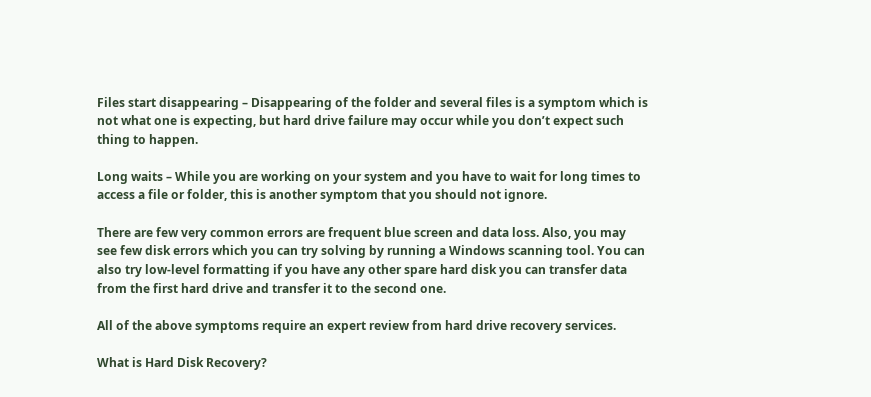Files start disappearing – Disappearing of the folder and several files is a symptom which is not what one is expecting, but hard drive failure may occur while you don’t expect such thing to happen.

Long waits – While you are working on your system and you have to wait for long times to access a file or folder, this is another symptom that you should not ignore.

There are few very common errors are frequent blue screen and data loss. Also, you may see few disk errors which you can try solving by running a Windows scanning tool. You can also try low-level formatting if you have any other spare hard disk you can transfer data from the first hard drive and transfer it to the second one.

All of the above symptoms require an expert review from hard drive recovery services.

What is Hard Disk Recovery?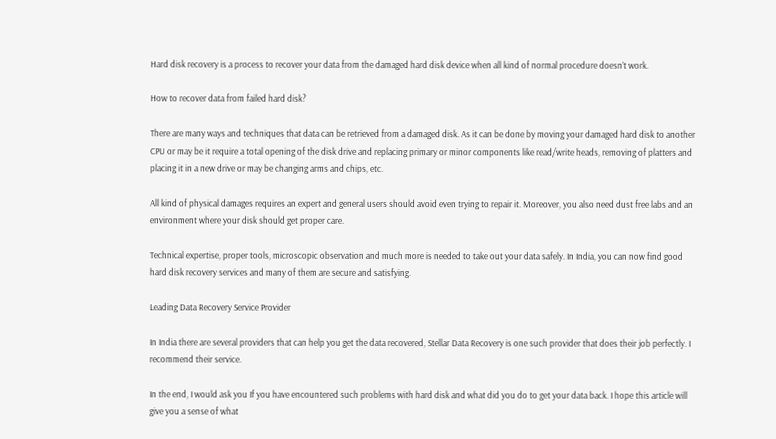Hard disk recovery is a process to recover your data from the damaged hard disk device when all kind of normal procedure doesn’t work.

How to recover data from failed hard disk?

There are many ways and techniques that data can be retrieved from a damaged disk. As it can be done by moving your damaged hard disk to another CPU or may be it require a total opening of the disk drive and replacing primary or minor components like read/write heads, removing of platters and placing it in a new drive or may be changing arms and chips, etc.

All kind of physical damages requires an expert and general users should avoid even trying to repair it. Moreover, you also need dust free labs and an environment where your disk should get proper care.

Technical expertise, proper tools, microscopic observation and much more is needed to take out your data safely. In India, you can now find good hard disk recovery services and many of them are secure and satisfying.

Leading Data Recovery Service Provider

In India there are several providers that can help you get the data recovered, Stellar Data Recovery is one such provider that does their job perfectly. I recommend their service.

In the end, I would ask you If you have encountered such problems with hard disk and what did you do to get your data back. I hope this article will give you a sense of what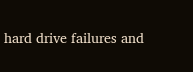hard drive failures and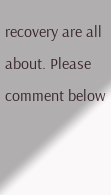recovery are all about. Please comment below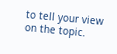to tell your view on the topic.